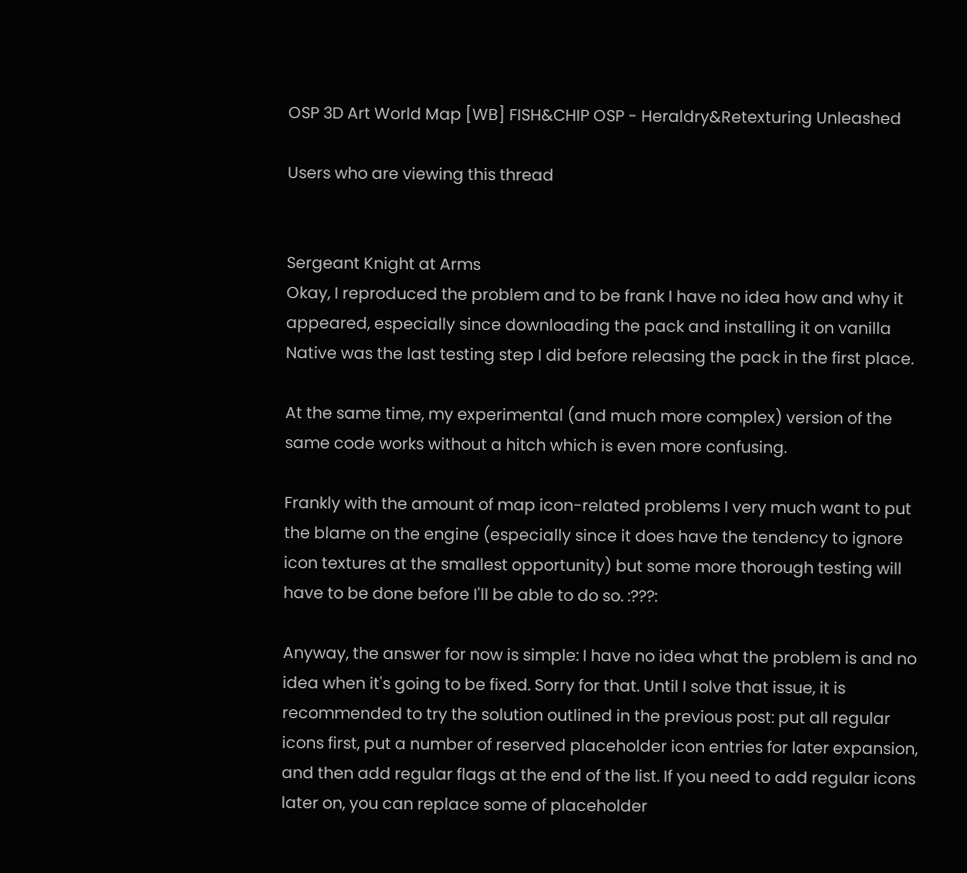OSP 3D Art World Map [WB] FISH&CHIP OSP - Heraldry&Retexturing Unleashed

Users who are viewing this thread


Sergeant Knight at Arms
Okay, I reproduced the problem and to be frank I have no idea how and why it appeared, especially since downloading the pack and installing it on vanilla Native was the last testing step I did before releasing the pack in the first place.

At the same time, my experimental (and much more complex) version of the same code works without a hitch which is even more confusing.

Frankly with the amount of map icon-related problems I very much want to put the blame on the engine (especially since it does have the tendency to ignore icon textures at the smallest opportunity) but some more thorough testing will have to be done before I'll be able to do so. :???:

Anyway, the answer for now is simple: I have no idea what the problem is and no idea when it's going to be fixed. Sorry for that. Until I solve that issue, it is recommended to try the solution outlined in the previous post: put all regular icons first, put a number of reserved placeholder icon entries for later expansion, and then add regular flags at the end of the list. If you need to add regular icons later on, you can replace some of placeholder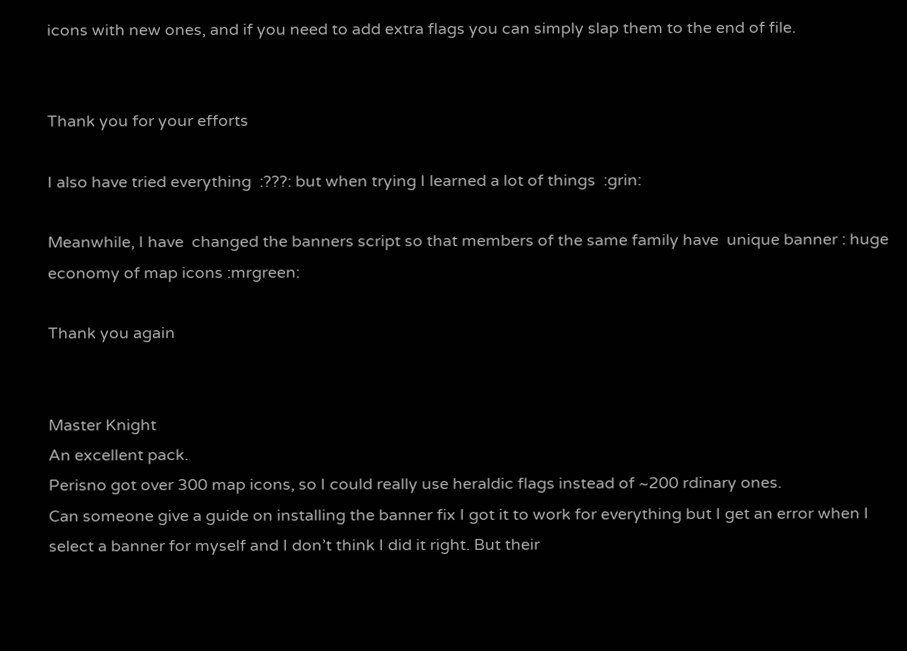icons with new ones, and if you need to add extra flags you can simply slap them to the end of file.


Thank you for your efforts

I also have tried everything  :???: but when trying I learned a lot of things  :grin:

Meanwhile, I have  changed the banners script so that members of the same family have  unique banner : huge economy of map icons :mrgreen:

Thank you again


Master Knight
An excellent pack.
Perisno got over 300 map icons, so I could really use heraldic flags instead of ~200 rdinary ones.
Can someone give a guide on installing the banner fix I got it to work for everything but I get an error when I select a banner for myself and I don’t think I did it right. But their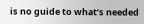is no guide to what’s needed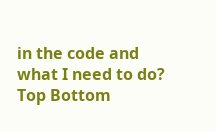in the code and what I need to do?
Top Bottom